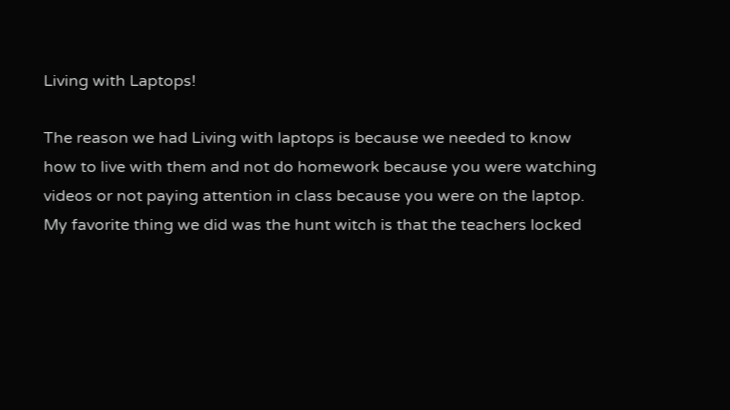Living with Laptops!

The reason we had Living with laptops is because we needed to know how to live with them and not do homework because you were watching videos or not paying attention in class because you were on the laptop. My favorite thing we did was the hunt witch is that the teachers locked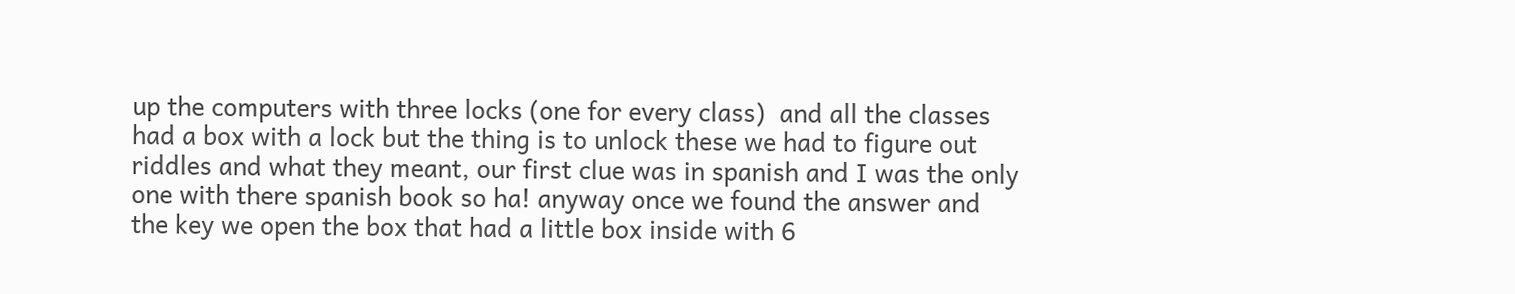up the computers with three locks (one for every class)  and all the classes had a box with a lock but the thing is to unlock these we had to figure out riddles and what they meant, our first clue was in spanish and I was the only one with there spanish book so ha! anyway once we found the answer and the key we open the box that had a little box inside with 6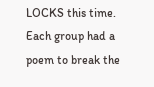LOCKS this time. Each group had a poem to break the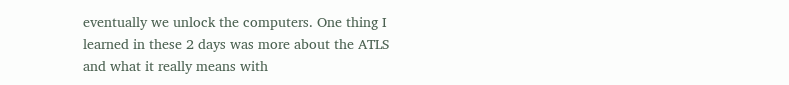eventually we unlock the computers. One thing I learned in these 2 days was more about the ATLS and what it really means with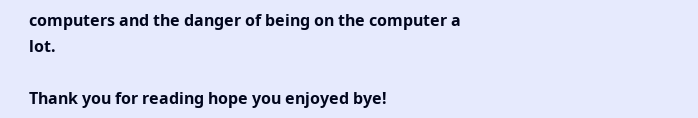computers and the danger of being on the computer a lot.

Thank you for reading hope you enjoyed bye!